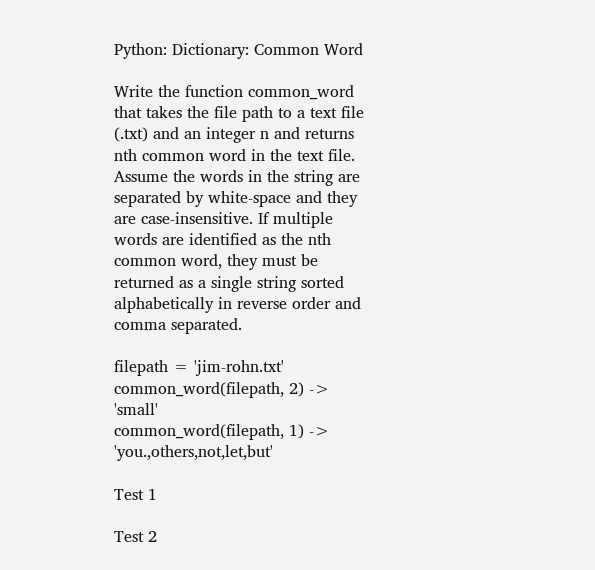Python: Dictionary: Common Word

Write the function common_word that takes the file path to a text file (.txt) and an integer n and returns nth common word in the text file. Assume the words in the string are separated by white-space and they are case-insensitive. If multiple words are identified as the nth common word, they must be returned as a single string sorted alphabetically in reverse order and comma separated.

filepath = 'jim-rohn.txt'
common_word(filepath, 2) -> 'small'
common_word(filepath, 1) -> 'you.,others,not,let,but'

Test 1

Test 2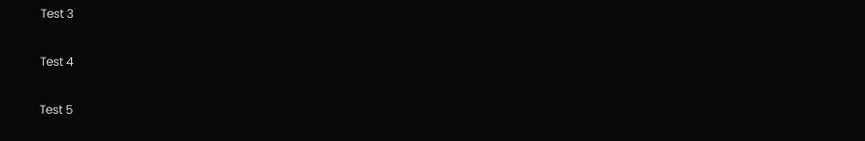Test 3

Test 4

Test 5